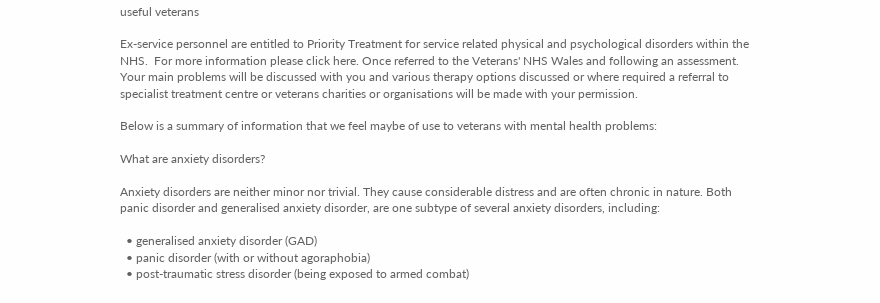useful veterans

Ex-service personnel are entitled to Priority Treatment for service related physical and psychological disorders within the NHS.  For more information please click here. Once referred to the Veterans' NHS Wales and following an assessment. Your main problems will be discussed with you and various therapy options discussed or where required a referral to specialist treatment centre or veterans charities or organisations will be made with your permission.

Below is a summary of information that we feel maybe of use to veterans with mental health problems:

What are anxiety disorders?

Anxiety disorders are neither minor nor trivial. They cause considerable distress and are often chronic in nature. Both panic disorder and generalised anxiety disorder, are one subtype of several anxiety disorders, including:

  • generalised anxiety disorder (GAD)
  • panic disorder (with or without agoraphobia)
  • post-traumatic stress disorder (being exposed to armed combat)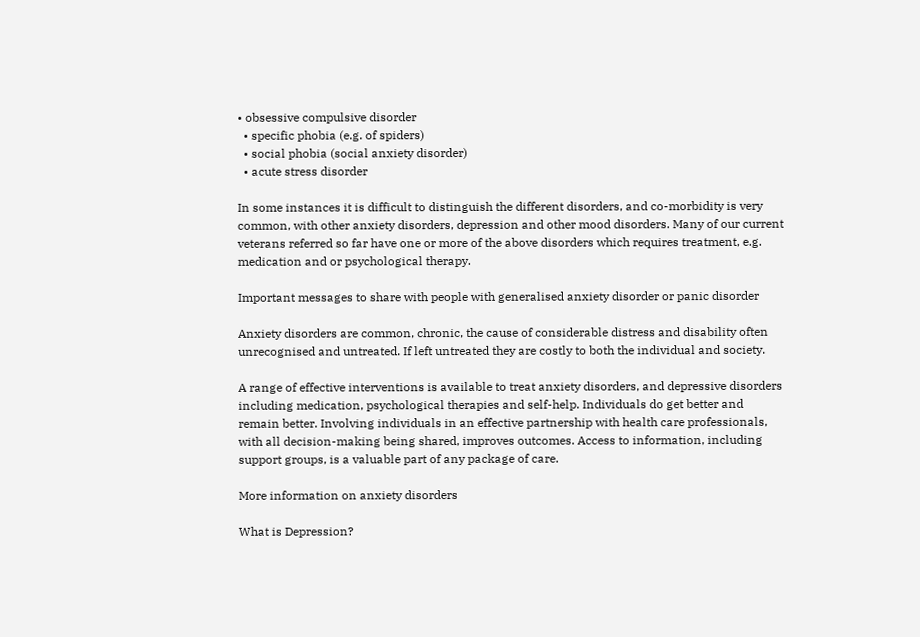• obsessive compulsive disorder
  • specific phobia (e.g. of spiders)
  • social phobia (social anxiety disorder)
  • acute stress disorder

In some instances it is difficult to distinguish the different disorders, and co-morbidity is very common, with other anxiety disorders, depression and other mood disorders. Many of our current veterans referred so far have one or more of the above disorders which requires treatment, e.g. medication and or psychological therapy.

Important messages to share with people with generalised anxiety disorder or panic disorder

Anxiety disorders are common, chronic, the cause of considerable distress and disability often unrecognised and untreated. If left untreated they are costly to both the individual and society.

A range of effective interventions is available to treat anxiety disorders, and depressive disorders including medication, psychological therapies and self-help. Individuals do get better and remain better. Involving individuals in an effective partnership with health care professionals, with all decision-making being shared, improves outcomes. Access to information, including support groups, is a valuable part of any package of care.

More information on anxiety disorders

What is Depression?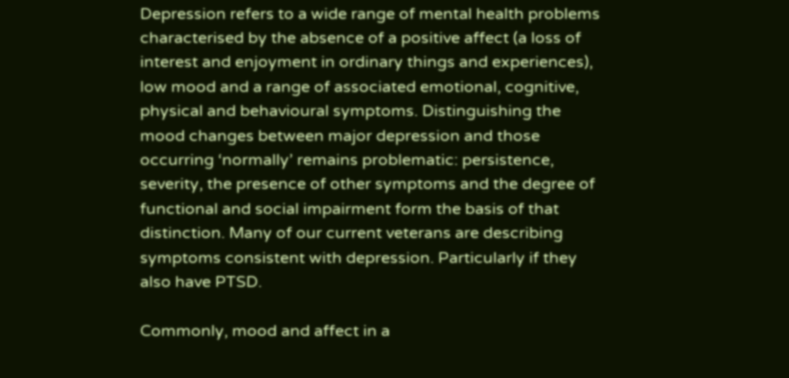Depression refers to a wide range of mental health problems characterised by the absence of a positive affect (a loss of interest and enjoyment in ordinary things and experiences), low mood and a range of associated emotional, cognitive, physical and behavioural symptoms. Distinguishing the mood changes between major depression and those occurring ‘normally’ remains problematic: persistence, severity, the presence of other symptoms and the degree of functional and social impairment form the basis of that distinction. Many of our current veterans are describing symptoms consistent with depression. Particularly if they also have PTSD.

Commonly, mood and affect in a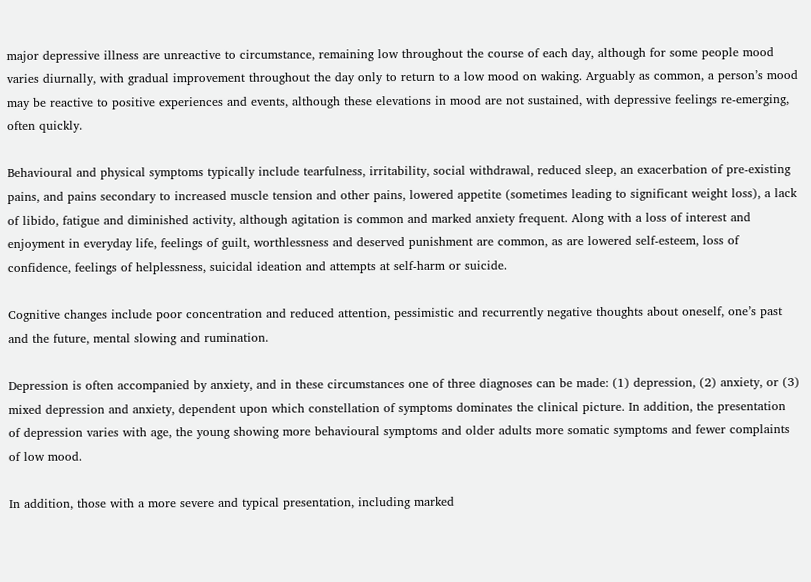major depressive illness are unreactive to circumstance, remaining low throughout the course of each day, although for some people mood varies diurnally, with gradual improvement throughout the day only to return to a low mood on waking. Arguably as common, a person’s mood may be reactive to positive experiences and events, although these elevations in mood are not sustained, with depressive feelings re-emerging, often quickly.

Behavioural and physical symptoms typically include tearfulness, irritability, social withdrawal, reduced sleep, an exacerbation of pre-existing pains, and pains secondary to increased muscle tension and other pains, lowered appetite (sometimes leading to significant weight loss), a lack of libido, fatigue and diminished activity, although agitation is common and marked anxiety frequent. Along with a loss of interest and enjoyment in everyday life, feelings of guilt, worthlessness and deserved punishment are common, as are lowered self-esteem, loss of confidence, feelings of helplessness, suicidal ideation and attempts at self-harm or suicide.

Cognitive changes include poor concentration and reduced attention, pessimistic and recurrently negative thoughts about oneself, one’s past and the future, mental slowing and rumination.

Depression is often accompanied by anxiety, and in these circumstances one of three diagnoses can be made: (1) depression, (2) anxiety, or (3) mixed depression and anxiety, dependent upon which constellation of symptoms dominates the clinical picture. In addition, the presentation of depression varies with age, the young showing more behavioural symptoms and older adults more somatic symptoms and fewer complaints of low mood.

In addition, those with a more severe and typical presentation, including marked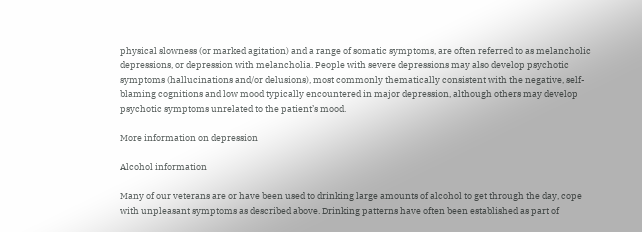physical slowness (or marked agitation) and a range of somatic symptoms, are often referred to as melancholic depressions, or depression with melancholia. People with severe depressions may also develop psychotic symptoms (hallucinations and/or delusions), most commonly thematically consistent with the negative, self-blaming cognitions and low mood typically encountered in major depression, although others may develop psychotic symptoms unrelated to the patient’s mood.

More information on depression

Alcohol information

Many of our veterans are or have been used to drinking large amounts of alcohol to get through the day, cope with unpleasant symptoms as described above. Drinking patterns have often been established as part of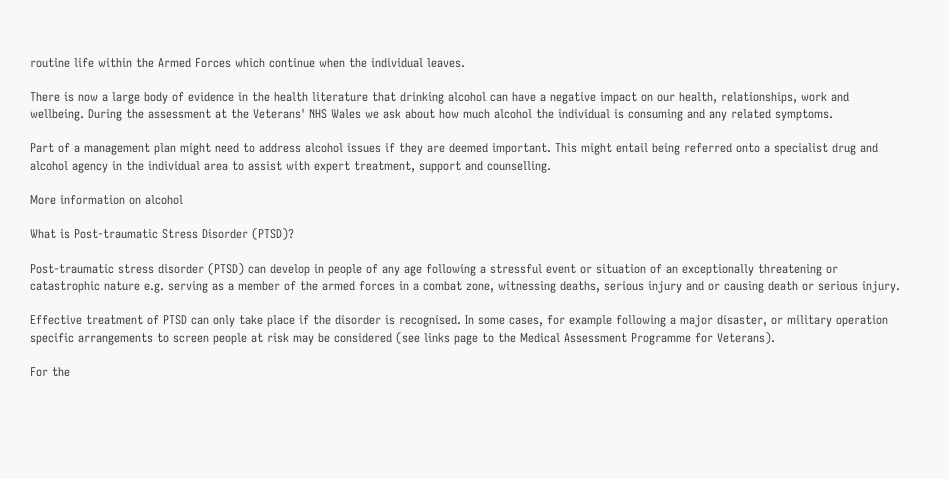routine life within the Armed Forces which continue when the individual leaves.

There is now a large body of evidence in the health literature that drinking alcohol can have a negative impact on our health, relationships, work and wellbeing. During the assessment at the Veterans' NHS Wales we ask about how much alcohol the individual is consuming and any related symptoms.

Part of a management plan might need to address alcohol issues if they are deemed important. This might entail being referred onto a specialist drug and alcohol agency in the individual area to assist with expert treatment, support and counselling.

More information on alcohol

What is Post-traumatic Stress Disorder (PTSD)?

Post-traumatic stress disorder (PTSD) can develop in people of any age following a stressful event or situation of an exceptionally threatening or catastrophic nature e.g. serving as a member of the armed forces in a combat zone, witnessing deaths, serious injury and or causing death or serious injury.

Effective treatment of PTSD can only take place if the disorder is recognised. In some cases, for example following a major disaster, or military operation specific arrangements to screen people at risk may be considered (see links page to the Medical Assessment Programme for Veterans).

For the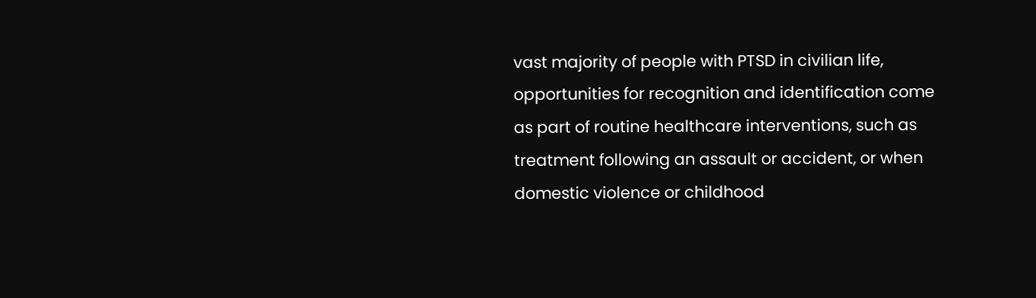vast majority of people with PTSD in civilian life, opportunities for recognition and identification come as part of routine healthcare interventions, such as treatment following an assault or accident, or when domestic violence or childhood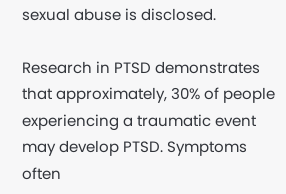sexual abuse is disclosed.

Research in PTSD demonstrates that approximately, 30% of people experiencing a traumatic event may develop PTSD. Symptoms often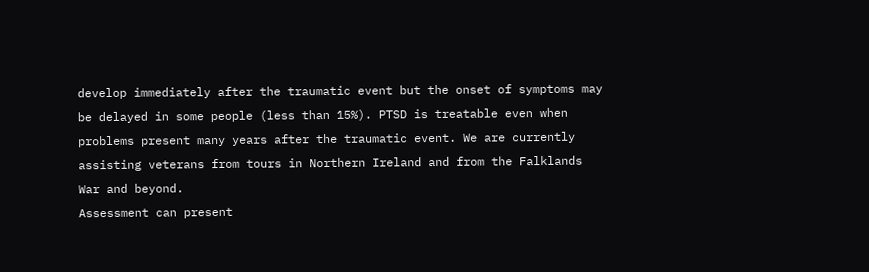develop immediately after the traumatic event but the onset of symptoms may be delayed in some people (less than 15%). PTSD is treatable even when problems present many years after the traumatic event. We are currently assisting veterans from tours in Northern Ireland and from the Falklands War and beyond.
Assessment can present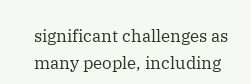significant challenges as many people, including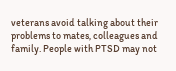veterans avoid talking about their problems to mates, colleagues and family. People with PTSD may not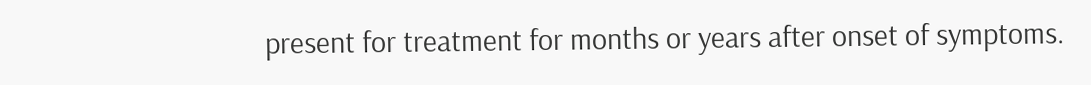present for treatment for months or years after onset of symptoms.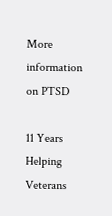More information on PTSD

11 Years Helping Veterans